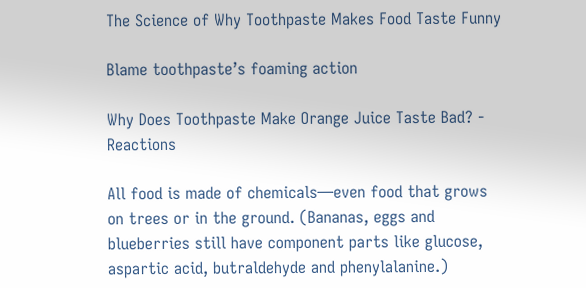The Science of Why Toothpaste Makes Food Taste Funny

Blame toothpaste’s foaming action

Why Does Toothpaste Make Orange Juice Taste Bad? - Reactions

All food is made of chemicals—even food that grows on trees or in the ground. (Bananas, eggs and blueberries still have component parts like glucose, aspartic acid, butraldehyde and phenylalanine.)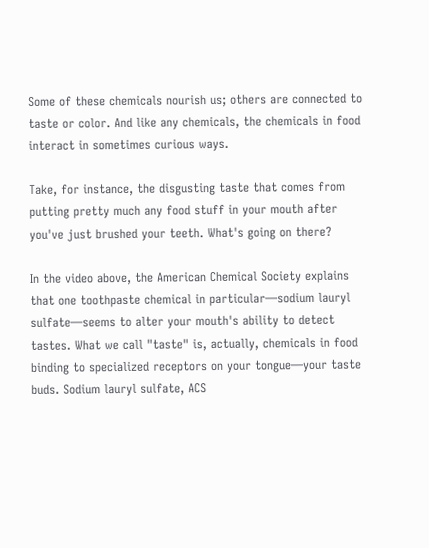Some of these chemicals nourish us; others are connected to taste or color. And like any chemicals, the chemicals in food interact in sometimes curious ways.

Take, for instance, the disgusting taste that comes from putting pretty much any food stuff in your mouth after you've just brushed your teeth. What's going on there?

In the video above, the American Chemical Society explains that one toothpaste chemical in particular—sodium lauryl sulfate—seems to alter your mouth's ability to detect tastes. What we call "taste" is, actually, chemicals in food binding to specialized receptors on your tongue—your taste buds. Sodium lauryl sulfate, ACS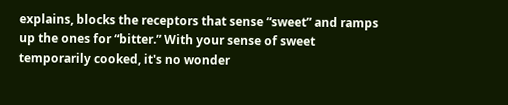explains, blocks the receptors that sense “sweet” and ramps up the ones for “bitter.” With your sense of sweet temporarily cooked, it's no wonder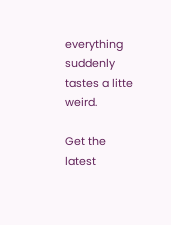everything suddenly tastes a litte weird.

Get the latest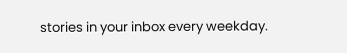stories in your inbox every weekday.